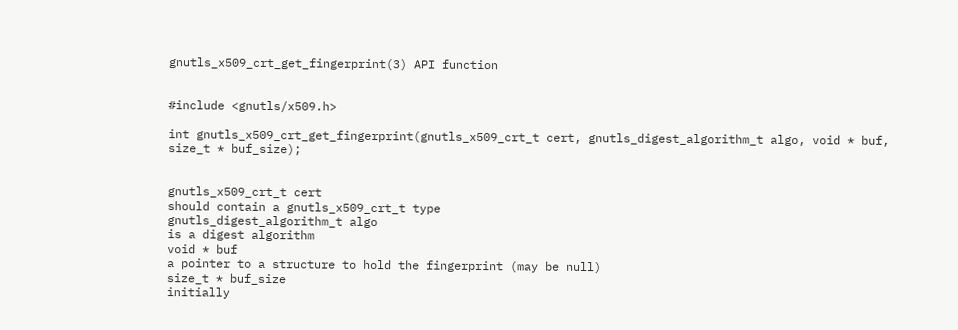gnutls_x509_crt_get_fingerprint(3) API function


#include <gnutls/x509.h>

int gnutls_x509_crt_get_fingerprint(gnutls_x509_crt_t cert, gnutls_digest_algorithm_t algo, void * buf, size_t * buf_size);


gnutls_x509_crt_t cert
should contain a gnutls_x509_crt_t type
gnutls_digest_algorithm_t algo
is a digest algorithm
void * buf
a pointer to a structure to hold the fingerprint (may be null)
size_t * buf_size
initially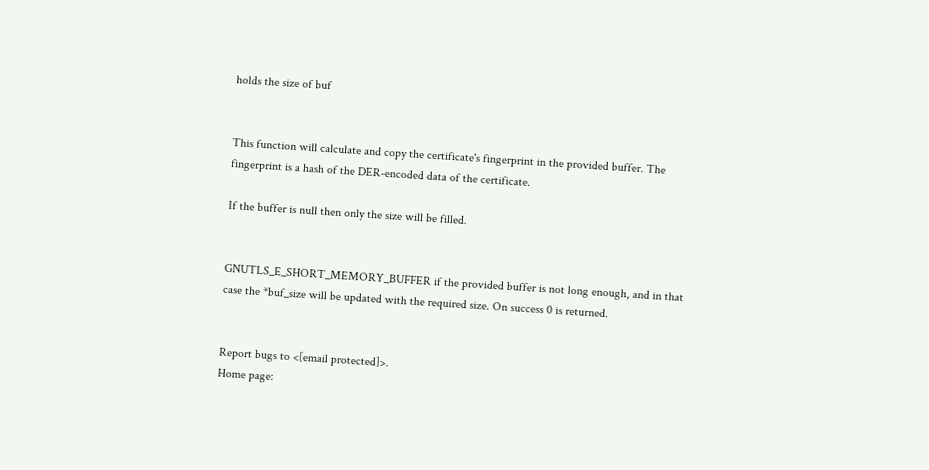holds the size of buf


This function will calculate and copy the certificate's fingerprint in the provided buffer. The fingerprint is a hash of the DER-encoded data of the certificate.

If the buffer is null then only the size will be filled.


GNUTLS_E_SHORT_MEMORY_BUFFER if the provided buffer is not long enough, and in that case the *buf_size will be updated with the required size. On success 0 is returned.


Report bugs to <[email protected]>.
Home page: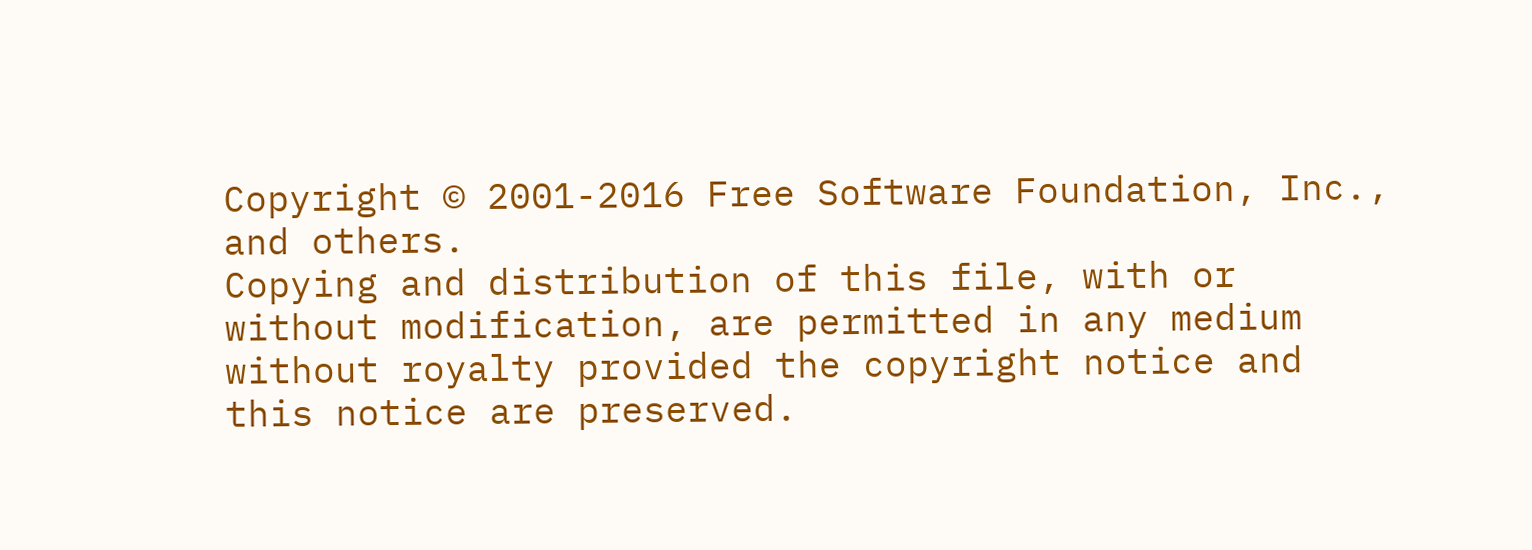Copyright © 2001-2016 Free Software Foundation, Inc., and others.
Copying and distribution of this file, with or without modification, are permitted in any medium without royalty provided the copyright notice and this notice are preserved.